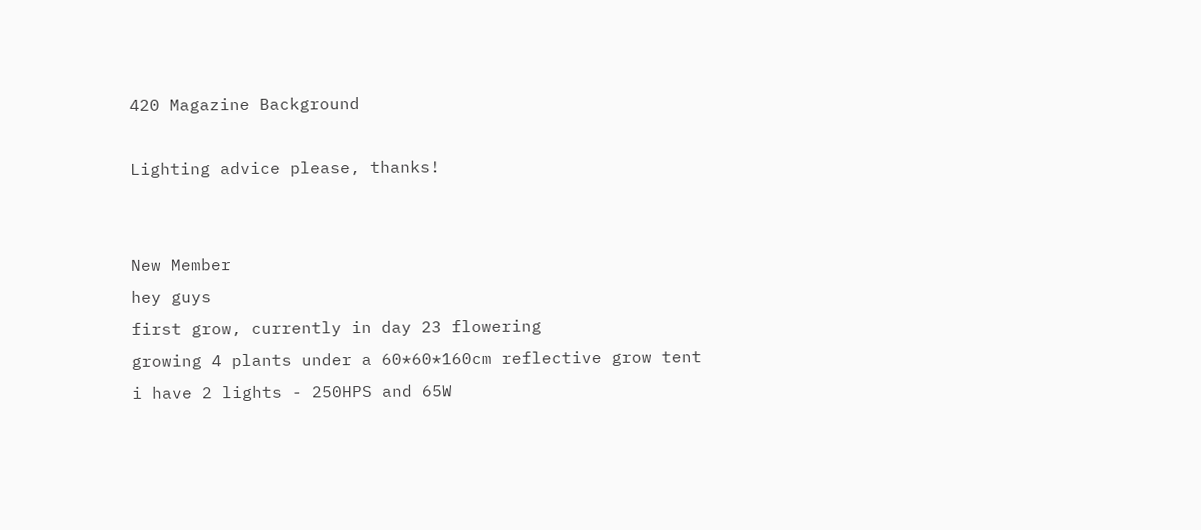420 Magazine Background

Lighting advice please, thanks!


New Member
hey guys
first grow, currently in day 23 flowering
growing 4 plants under a 60*60*160cm reflective grow tent
i have 2 lights - 250HPS and 65W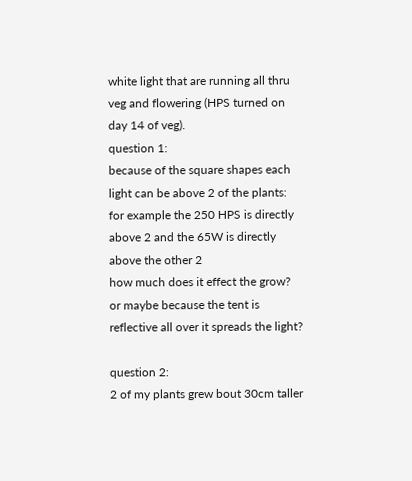white light that are running all thru veg and flowering (HPS turned on day 14 of veg).
question 1:
because of the square shapes each light can be above 2 of the plants:
for example the 250 HPS is directly above 2 and the 65W is directly above the other 2
how much does it effect the grow? or maybe because the tent is reflective all over it spreads the light?

question 2:
2 of my plants grew bout 30cm taller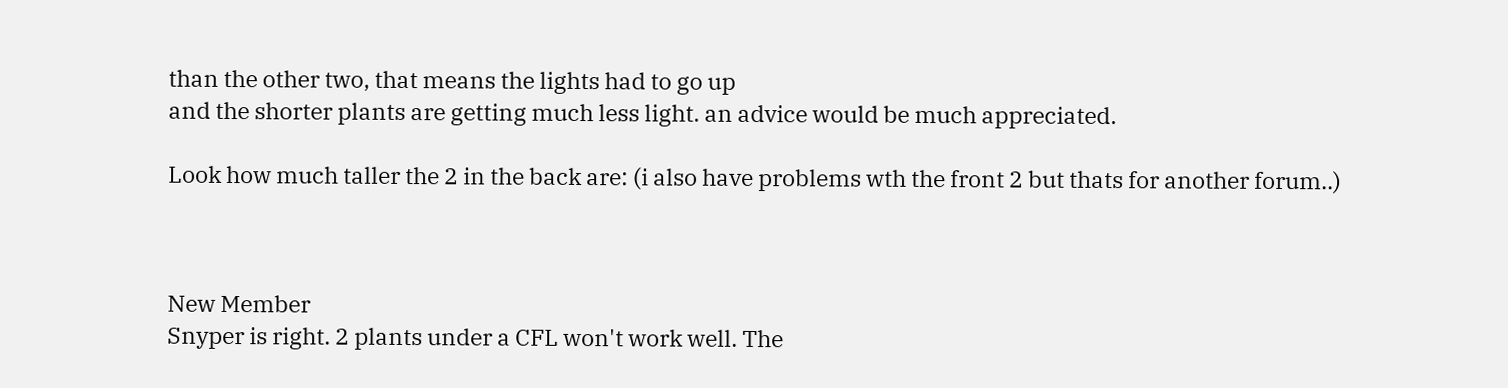than the other two, that means the lights had to go up
and the shorter plants are getting much less light. an advice would be much appreciated.

Look how much taller the 2 in the back are: (i also have problems wth the front 2 but thats for another forum..)



New Member
Snyper is right. 2 plants under a CFL won't work well. The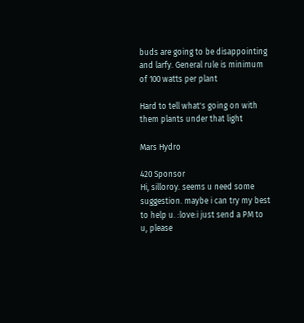buds are going to be disappointing and larfy. General rule is minimum of 100 watts per plant

Hard to tell what's going on with them plants under that light

Mars Hydro

420 Sponsor
Hi, silloroy. seems u need some suggestion. maybe i can try my best to help u. :love:i just send a PM to u, please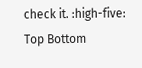check it. :high-five:
Top Bottom